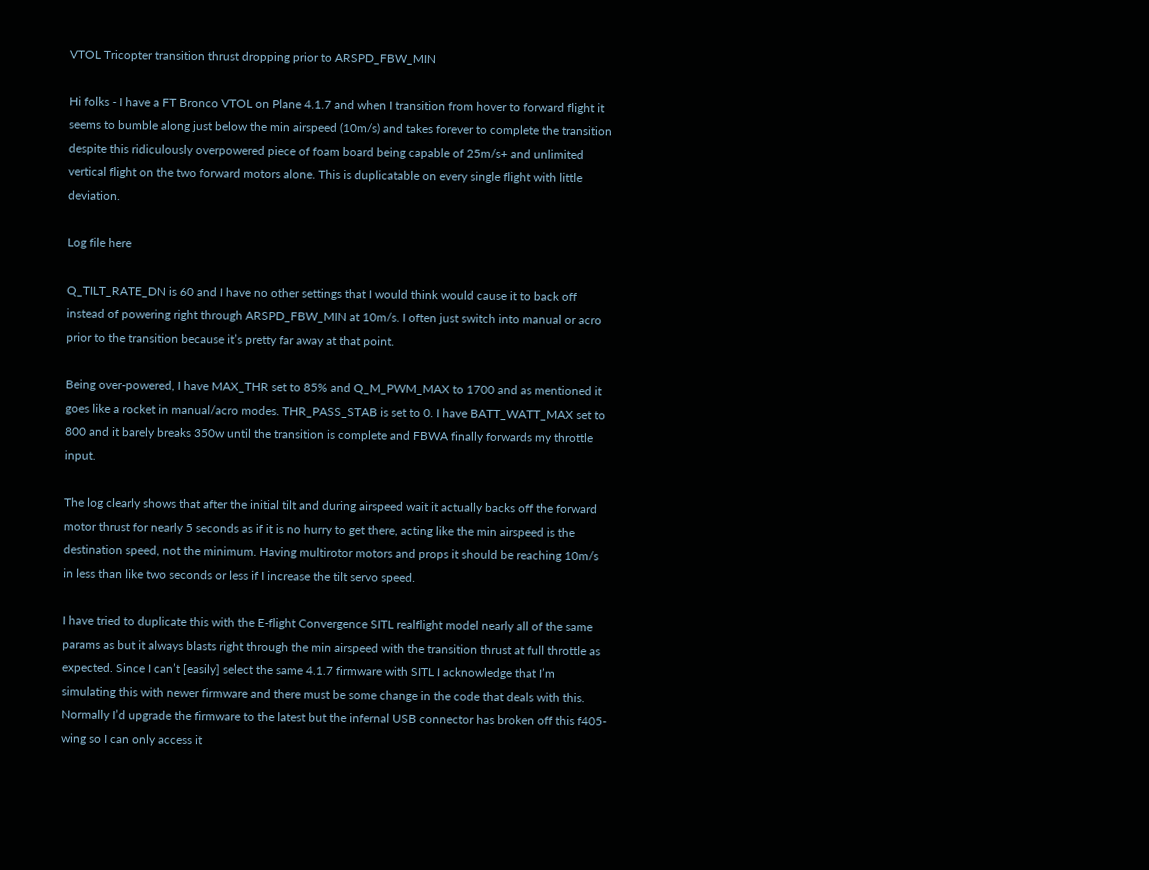VTOL Tricopter transition thrust dropping prior to ARSPD_FBW_MIN

Hi folks - I have a FT Bronco VTOL on Plane 4.1.7 and when I transition from hover to forward flight it seems to bumble along just below the min airspeed (10m/s) and takes forever to complete the transition despite this ridiculously overpowered piece of foam board being capable of 25m/s+ and unlimited vertical flight on the two forward motors alone. This is duplicatable on every single flight with little deviation.

Log file here

Q_TILT_RATE_DN is 60 and I have no other settings that I would think would cause it to back off instead of powering right through ARSPD_FBW_MIN at 10m/s. I often just switch into manual or acro prior to the transition because it’s pretty far away at that point.

Being over-powered, I have MAX_THR set to 85% and Q_M_PWM_MAX to 1700 and as mentioned it goes like a rocket in manual/acro modes. THR_PASS_STAB is set to 0. I have BATT_WATT_MAX set to 800 and it barely breaks 350w until the transition is complete and FBWA finally forwards my throttle input.

The log clearly shows that after the initial tilt and during airspeed wait it actually backs off the forward motor thrust for nearly 5 seconds as if it is no hurry to get there, acting like the min airspeed is the destination speed, not the minimum. Having multirotor motors and props it should be reaching 10m/s in less than like two seconds or less if I increase the tilt servo speed.

I have tried to duplicate this with the E-flight Convergence SITL realflight model nearly all of the same params as but it always blasts right through the min airspeed with the transition thrust at full throttle as expected. Since I can’t [easily] select the same 4.1.7 firmware with SITL I acknowledge that I’m simulating this with newer firmware and there must be some change in the code that deals with this. Normally I’d upgrade the firmware to the latest but the infernal USB connector has broken off this f405-wing so I can only access it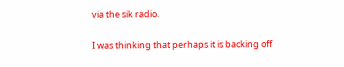via the sik radio.

I was thinking that perhaps it is backing off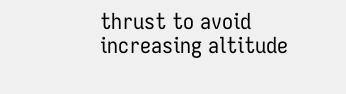thrust to avoid increasing altitude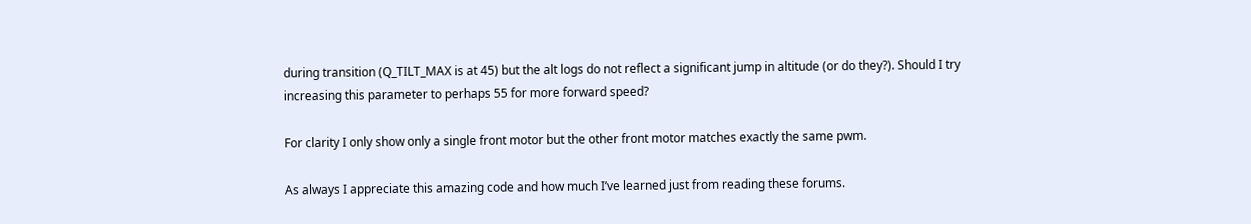during transition (Q_TILT_MAX is at 45) but the alt logs do not reflect a significant jump in altitude (or do they?). Should I try increasing this parameter to perhaps 55 for more forward speed?

For clarity I only show only a single front motor but the other front motor matches exactly the same pwm.

As always I appreciate this amazing code and how much I’ve learned just from reading these forums.